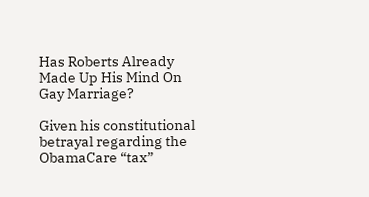Has Roberts Already Made Up His Mind On Gay Marriage?

Given his constitutional betrayal regarding the ObamaCare “tax”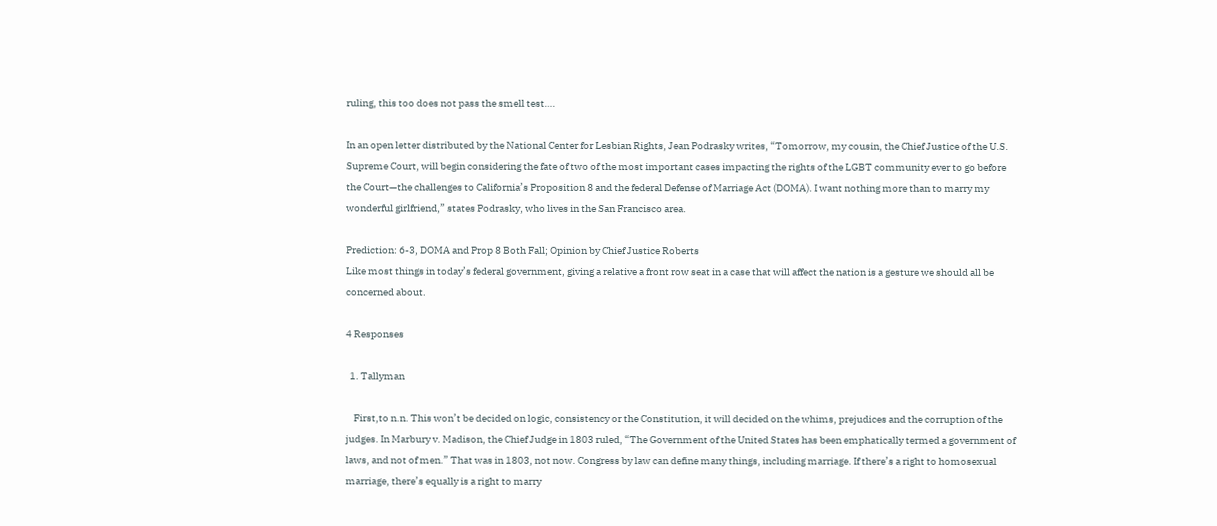ruling, this too does not pass the smell test….

In an open letter distributed by the National Center for Lesbian Rights, Jean Podrasky writes, “Tomorrow, my cousin, the Chief Justice of the U.S. Supreme Court, will begin considering the fate of two of the most important cases impacting the rights of the LGBT community ever to go before the Court—the challenges to California’s Proposition 8 and the federal Defense of Marriage Act (DOMA). I want nothing more than to marry my wonderful girlfriend,” states Podrasky, who lives in the San Francisco area.

Prediction: 6-3, DOMA and Prop 8 Both Fall; Opinion by Chief Justice Roberts
Like most things in today’s federal government, giving a relative a front row seat in a case that will affect the nation is a gesture we should all be concerned about.

4 Responses

  1. Tallyman

    First,to n.n. This won’t be decided on logic, consistency or the Constitution, it will decided on the whims, prejudices and the corruption of the judges. In Marbury v. Madison, the Chief Judge in 1803 ruled, “The Government of the United States has been emphatically termed a government of laws, and not of men.” That was in 1803, not now. Congress by law can define many things, including marriage. If there’s a right to homosexual marriage, there’s equally is a right to marry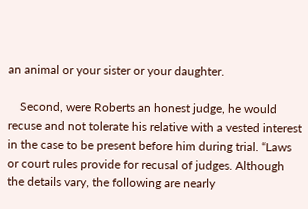an animal or your sister or your daughter.

    Second, were Roberts an honest judge, he would recuse and not tolerate his relative with a vested interest in the case to be present before him during trial. “Laws or court rules provide for recusal of judges. Although the details vary, the following are nearly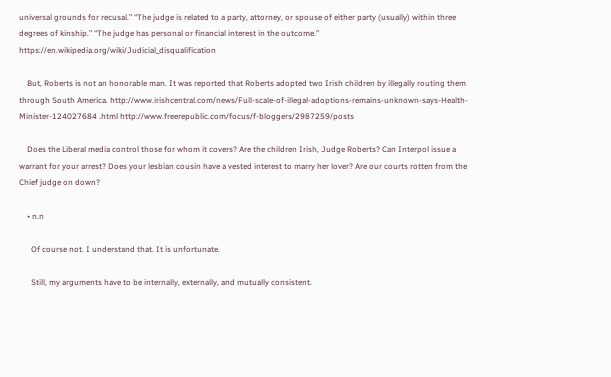universal grounds for recusal.” “The judge is related to a party, attorney, or spouse of either party (usually) within three degrees of kinship.” “The judge has personal or financial interest in the outcome.” https://en.wikipedia.org/wiki/Judicial_disqualification

    But, Roberts is not an honorable man. It was reported that Roberts adopted two Irish children by illegally routing them through South America. http://www.irishcentral.com/news/Full-scale-of-illegal-adoptions-remains-unknown-says-Health-Minister-124027684 .html http://www.freerepublic.com/focus/f-bloggers/2987259/posts

    Does the Liberal media control those for whom it covers? Are the children Irish, Judge Roberts? Can Interpol issue a warrant for your arrest? Does your lesbian cousin have a vested interest to marry her lover? Are our courts rotten from the Chief judge on down?

    • n.n

      Of course not. I understand that. It is unfortunate.

      Still, my arguments have to be internally, externally, and mutually consistent.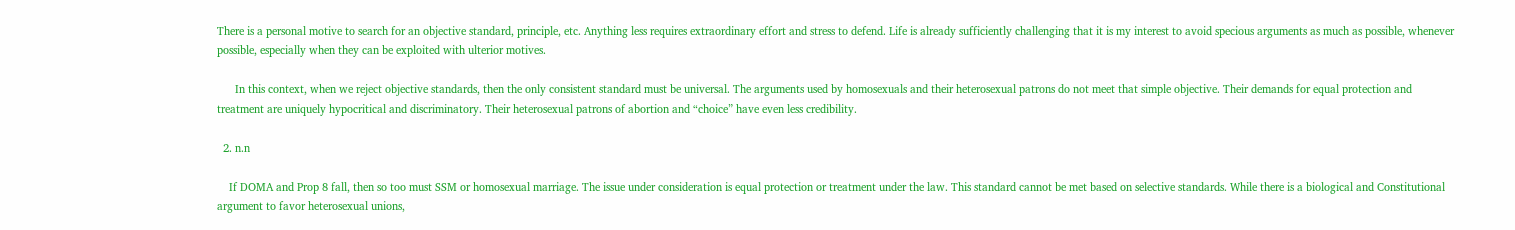There is a personal motive to search for an objective standard, principle, etc. Anything less requires extraordinary effort and stress to defend. Life is already sufficiently challenging that it is my interest to avoid specious arguments as much as possible, whenever possible, especially when they can be exploited with ulterior motives.

      In this context, when we reject objective standards, then the only consistent standard must be universal. The arguments used by homosexuals and their heterosexual patrons do not meet that simple objective. Their demands for equal protection and treatment are uniquely hypocritical and discriminatory. Their heterosexual patrons of abortion and “choice” have even less credibility.

  2. n.n

    If DOMA and Prop 8 fall, then so too must SSM or homosexual marriage. The issue under consideration is equal protection or treatment under the law. This standard cannot be met based on selective standards. While there is a biological and Constitutional argument to favor heterosexual unions,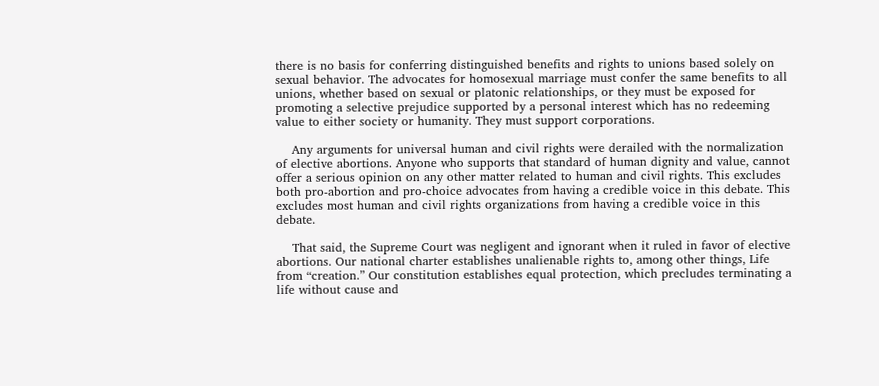there is no basis for conferring distinguished benefits and rights to unions based solely on sexual behavior. The advocates for homosexual marriage must confer the same benefits to all unions, whether based on sexual or platonic relationships, or they must be exposed for promoting a selective prejudice supported by a personal interest which has no redeeming value to either society or humanity. They must support corporations.

    Any arguments for universal human and civil rights were derailed with the normalization of elective abortions. Anyone who supports that standard of human dignity and value, cannot offer a serious opinion on any other matter related to human and civil rights. This excludes both pro-abortion and pro-choice advocates from having a credible voice in this debate. This excludes most human and civil rights organizations from having a credible voice in this debate.

    That said, the Supreme Court was negligent and ignorant when it ruled in favor of elective abortions. Our national charter establishes unalienable rights to, among other things, Life from “creation.” Our constitution establishes equal protection, which precludes terminating a life without cause and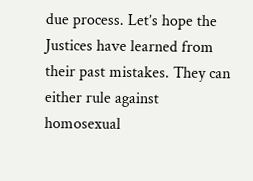due process. Let’s hope the Justices have learned from their past mistakes. They can either rule against homosexual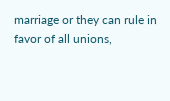marriage or they can rule in favor of all unions,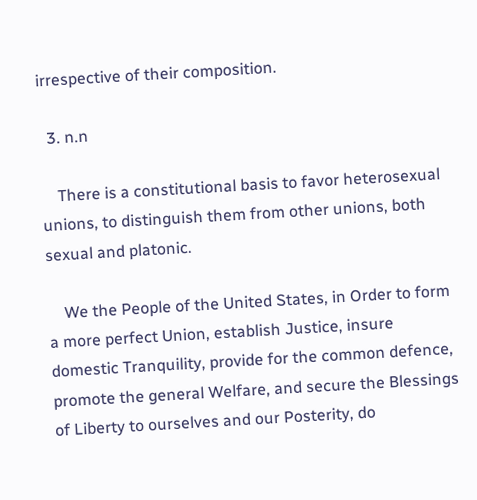irrespective of their composition.

  3. n.n

    There is a constitutional basis to favor heterosexual unions, to distinguish them from other unions, both sexual and platonic.

    We the People of the United States, in Order to form a more perfect Union, establish Justice, insure domestic Tranquility, provide for the common defence, promote the general Welfare, and secure the Blessings of Liberty to ourselves and our Posterity, do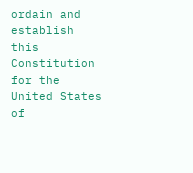ordain and establish this Constitution for the United States of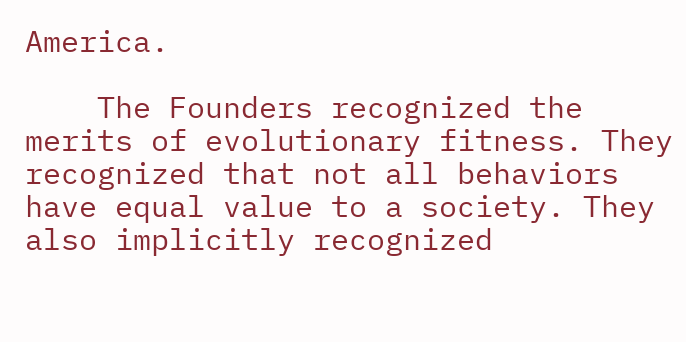America.

    The Founders recognized the merits of evolutionary fitness. They recognized that not all behaviors have equal value to a society. They also implicitly recognized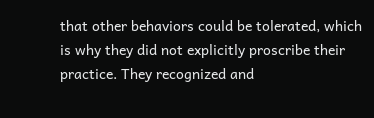that other behaviors could be tolerated, which is why they did not explicitly proscribe their practice. They recognized and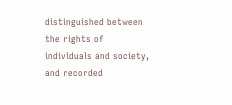distinguished between the rights of individuals and society, and recorded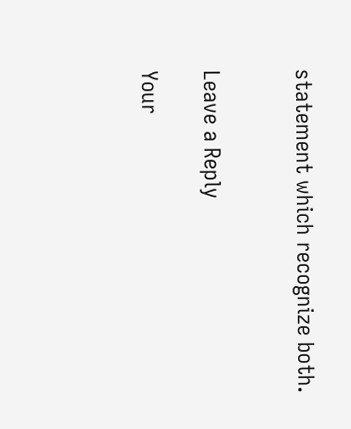statement which recognize both.


Leave a Reply

Your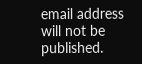email address will not be published.